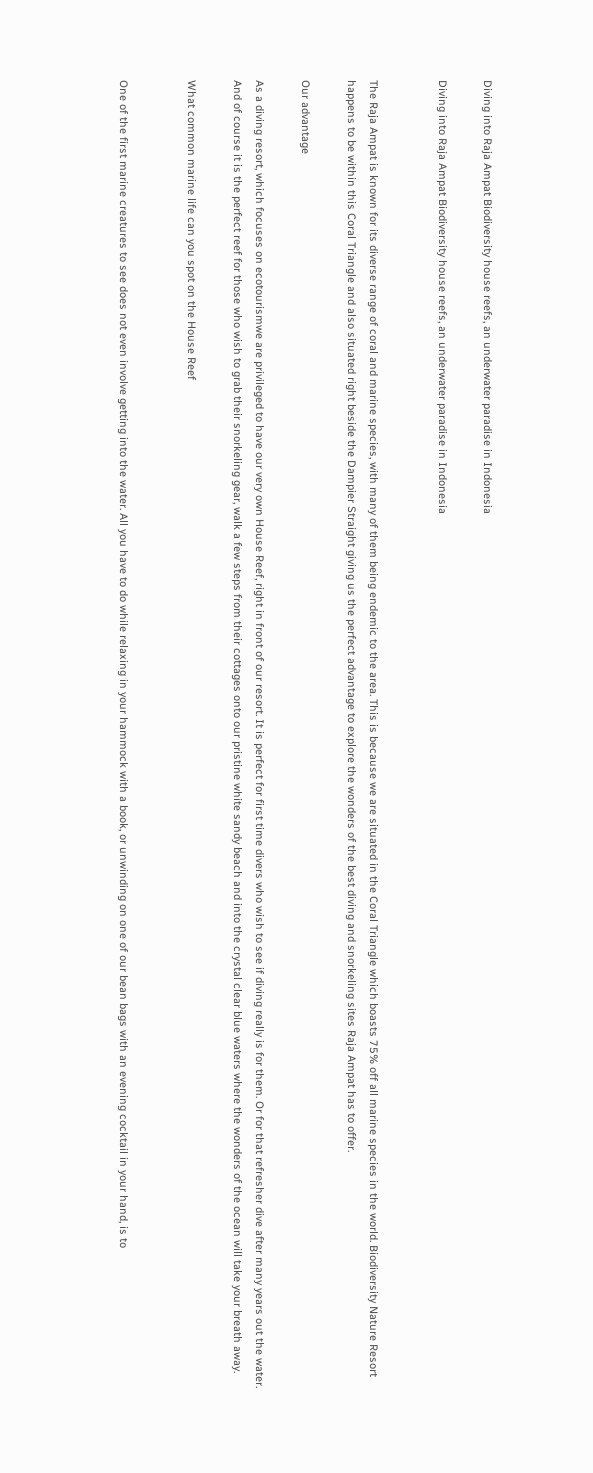Diving into Raja Ampat Biodiversity house reefs, an underwater paradise in Indonesia

Diving into Raja Ampat Biodiversity house reefs, an underwater paradise in Indonesia


The Raja Ampat is known for its diverse range of coral and marine species, with many of them being endemic to the area. This is because we are situated in the Coral Triangle which boasts 75% off all marine species in the world. Biodiversity Nature Resort happens to be within this Coral Triangle and also situated right beside the Dampier Straight giving us the perfect advantage to explore the wonders of the best diving and snorkeling sites Raja Ampat has to offer.

Our advantage

As a diving resort, which focuses on ecotourismwe are privileged to have our very own House Reef, right in front of our resort. It is perfect for first time divers who wish to see if diving really is for them. Or for that refresher dive after many years out the water. And of course it is the perfect reef for those who wish to grab their snorkeling gear, walk a few steps from their cottages onto our pristine white sandy beach and into the crystal clear blue waters where the wonders of the ocean will take your breath away.

What common marine life can you spot on the House Reef


One of the first marine creatures to see does not even involve getting into the water. All you have to do while relaxing in your hammock with a book, or unwinding on one of our bean bags with an evening cocktail in your hand, is to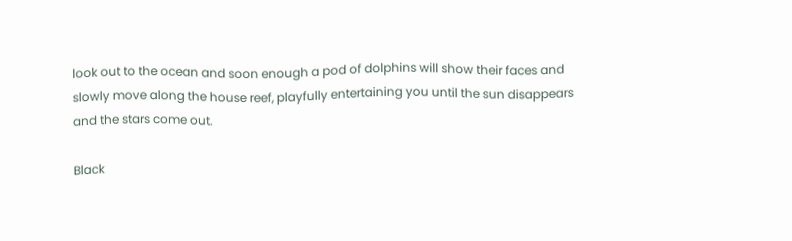look out to the ocean and soon enough a pod of dolphins will show their faces and slowly move along the house reef, playfully entertaining you until the sun disappears and the stars come out.

Black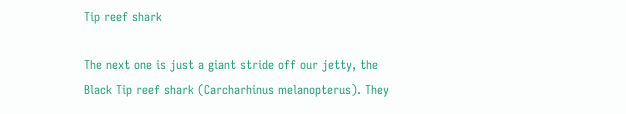Tip reef shark

The next one is just a giant stride off our jetty, the Black Tip reef shark (Carcharhinus melanopterus). They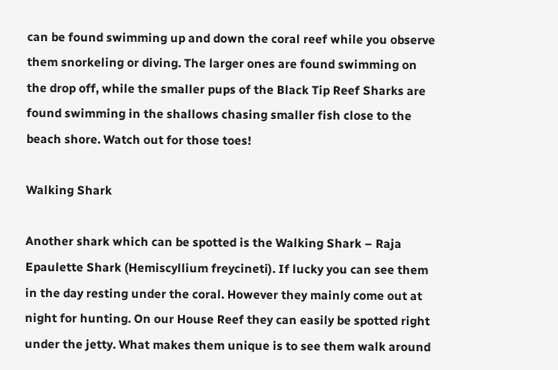can be found swimming up and down the coral reef while you observe them snorkeling or diving. The larger ones are found swimming on the drop off, while the smaller pups of the Black Tip Reef Sharks are found swimming in the shallows chasing smaller fish close to the beach shore. Watch out for those toes!

Walking Shark

Another shark which can be spotted is the Walking Shark – Raja Epaulette Shark (Hemiscyllium freycineti). If lucky you can see them in the day resting under the coral. However they mainly come out at night for hunting. On our House Reef they can easily be spotted right under the jetty. What makes them unique is to see them walk around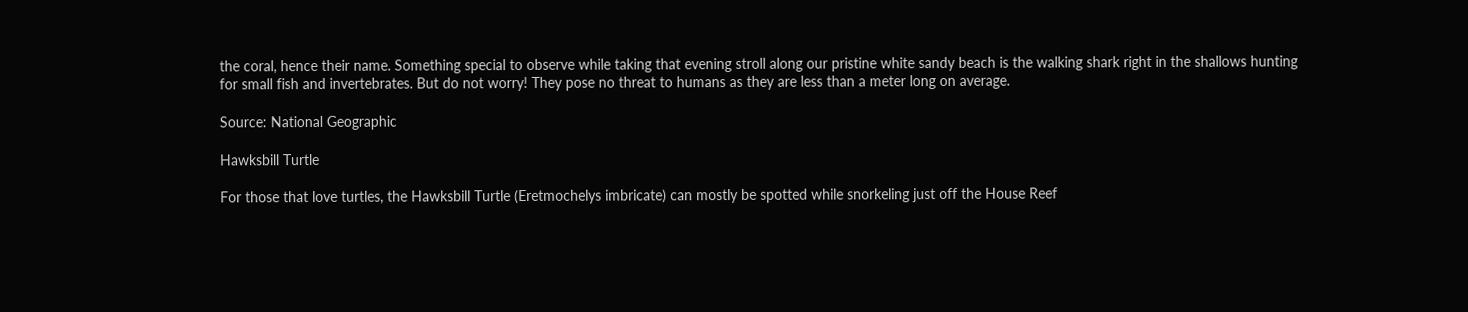the coral, hence their name. Something special to observe while taking that evening stroll along our pristine white sandy beach is the walking shark right in the shallows hunting for small fish and invertebrates. But do not worry! They pose no threat to humans as they are less than a meter long on average.

Source: National Geographic

Hawksbill Turtle

For those that love turtles, the Hawksbill Turtle (Eretmochelys imbricate) can mostly be spotted while snorkeling just off the House Reef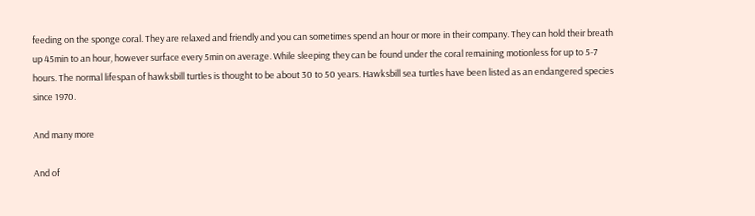feeding on the sponge coral. They are relaxed and friendly and you can sometimes spend an hour or more in their company. They can hold their breath up 45min to an hour, however surface every 5min on average. While sleeping they can be found under the coral remaining motionless for up to 5-7 hours. The normal lifespan of hawksbill turtles is thought to be about 30 to 50 years. Hawksbill sea turtles have been listed as an endangered species since 1970.

And many more

And of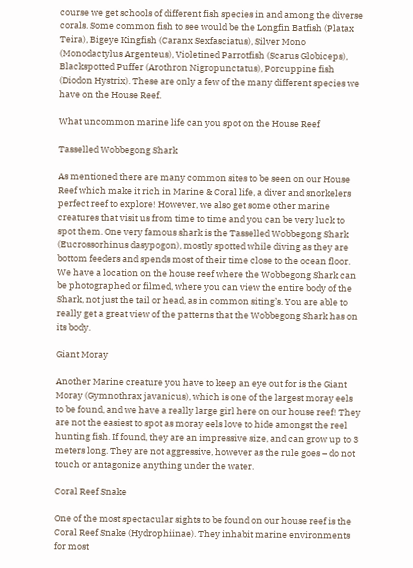course we get schools of different fish species in and among the diverse corals. Some common fish to see would be the Longfin Batfish (Platax Teira), Bigeye Kingfish (Caranx Sexfasciatus), Silver Mono (Monodactylus Argenteus), Violetined Parrotfish (Scarus Globiceps), Blackspotted Puffer (Arothron Nigropunctatus), Porcuppine fish (Diodon Hystrix). These are only a few of the many different species we have on the House Reef.

What uncommon marine life can you spot on the House Reef

Tasselled Wobbegong Shark

As mentioned there are many common sites to be seen on our House Reef which make it rich in Marine & Coral life, a diver and snorkelers perfect reef to explore! However, we also get some other marine creatures that visit us from time to time and you can be very luck to spot them. One very famous shark is the Tasselled Wobbegong Shark (Eucrossorhinus dasypogon), mostly spotted while diving as they are bottom feeders and spends most of their time close to the ocean floor. We have a location on the house reef where the Wobbegong Shark can be photographed or filmed, where you can view the entire body of the Shark, not just the tail or head, as in common siting’s. You are able to really get a great view of the patterns that the Wobbegong Shark has on its body.

Giant Moray

Another Marine creature you have to keep an eye out for is the Giant Moray (Gymnothrax javanicus), which is one of the largest moray eels to be found, and we have a really large girl here on our house reef! They are not the easiest to spot as moray eels love to hide amongst the reel hunting fish. If found, they are an impressive size, and can grow up to 3 meters long. They are not aggressive, however as the rule goes – do not touch or antagonize anything under the water.

Coral Reef Snake

One of the most spectacular sights to be found on our house reef is the Coral Reef Snake (Hydrophiinae). They inhabit marine environments for most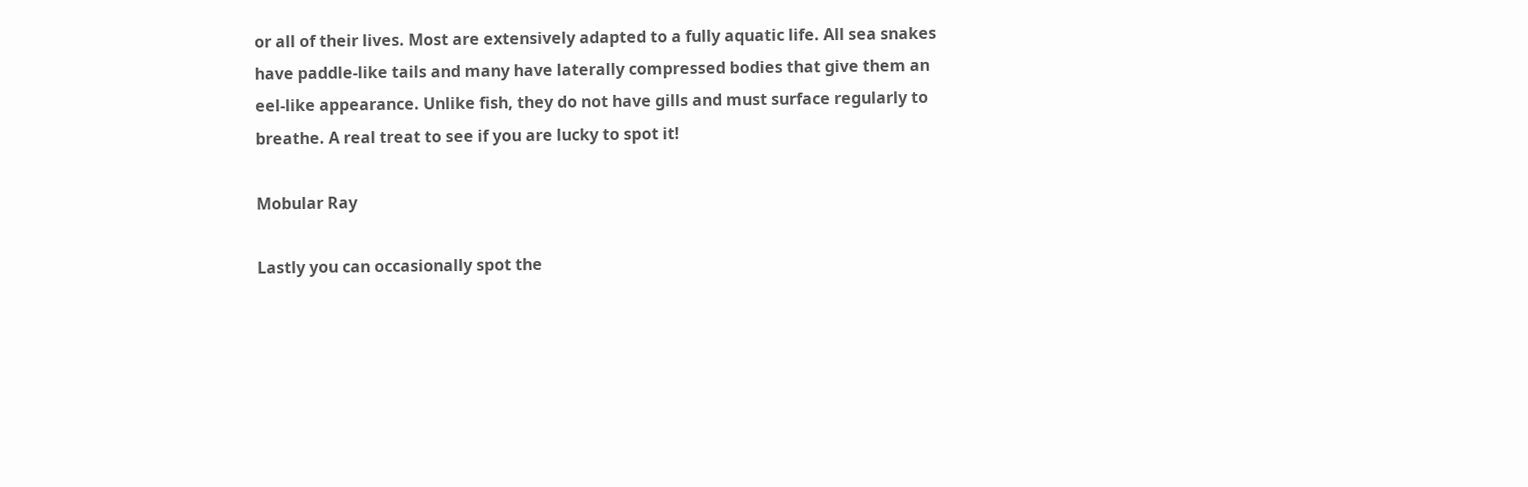or all of their lives. Most are extensively adapted to a fully aquatic life. All sea snakes have paddle-like tails and many have laterally compressed bodies that give them an eel-like appearance. Unlike fish, they do not have gills and must surface regularly to breathe. A real treat to see if you are lucky to spot it!

Mobular Ray

Lastly you can occasionally spot the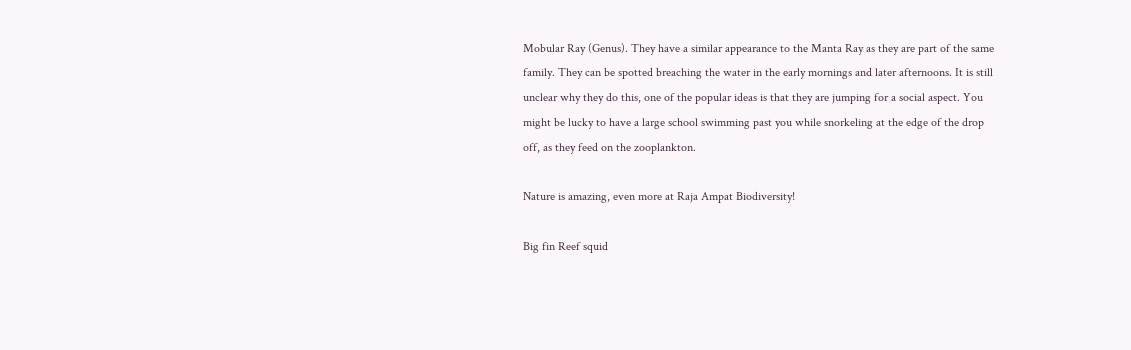Mobular Ray (Genus). They have a similar appearance to the Manta Ray as they are part of the same family. They can be spotted breaching the water in the early mornings and later afternoons. It is still unclear why they do this, one of the popular ideas is that they are jumping for a social aspect. You might be lucky to have a large school swimming past you while snorkeling at the edge of the drop off, as they feed on the zooplankton.

Nature is amazing, even more at Raja Ampat Biodiversity!

Big fin Reef squid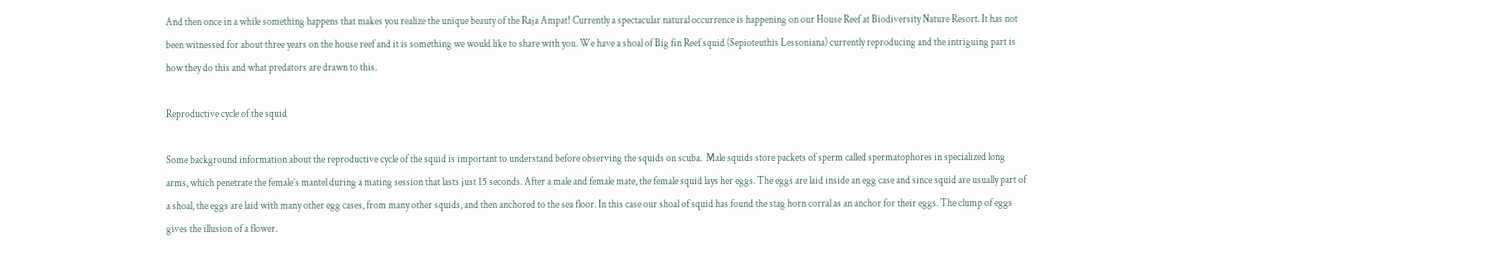And then once in a while something happens that makes you realize the unique beauty of the Raja Ampat! Currently a spectacular natural occurrence is happening on our House Reef at Biodiversity Nature Resort. It has not been witnessed for about three years on the house reef and it is something we would like to share with you. We have a shoal of Big fin Reef squid (Sepioteuthis Lessoniana) currently reproducing and the intriguing part is how they do this and what predators are drawn to this.

Reproductive cycle of the squid

Some background information about the reproductive cycle of the squid is important to understand before observing the squids on scuba.  Male squids store packets of sperm called spermatophores in specialized long arms, which penetrate the female’s mantel during a mating session that lasts just 15 seconds. After a male and female mate, the female squid lays her eggs. The eggs are laid inside an egg case and since squid are usually part of a shoal, the eggs are laid with many other egg cases, from many other squids, and then anchored to the sea floor. In this case our shoal of squid has found the stag horn corral as an anchor for their eggs. The clump of eggs gives the illusion of a flower.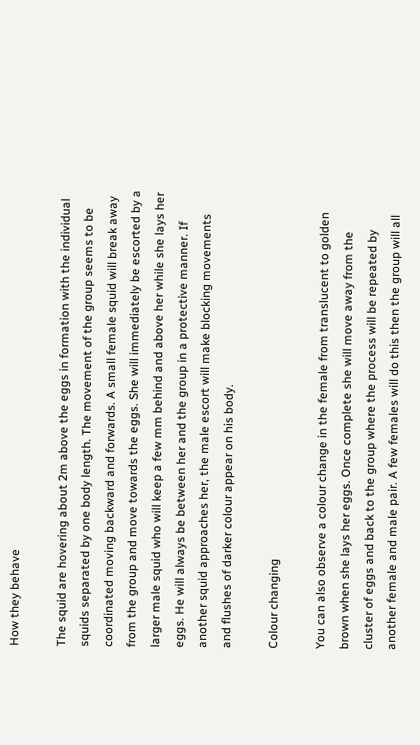How they behave

The squid are hovering about 2m above the eggs in formation with the individual squids separated by one body length. The movement of the group seems to be coordinated moving backward and forwards. A small female squid will break away from the group and move towards the eggs. She will immediately be escorted by a larger male squid who will keep a few mm behind and above her while she lays her eggs. He will always be between her and the group in a protective manner. If another squid approaches her, the male escort will make blocking movements and flushes of darker colour appear on his body.

Colour changing

You can also observe a colour change in the female from translucent to golden brown when she lays her eggs. Once complete she will move away from the cluster of eggs and back to the group where the process will be repeated by another female and male pair. A few females will do this then the group will all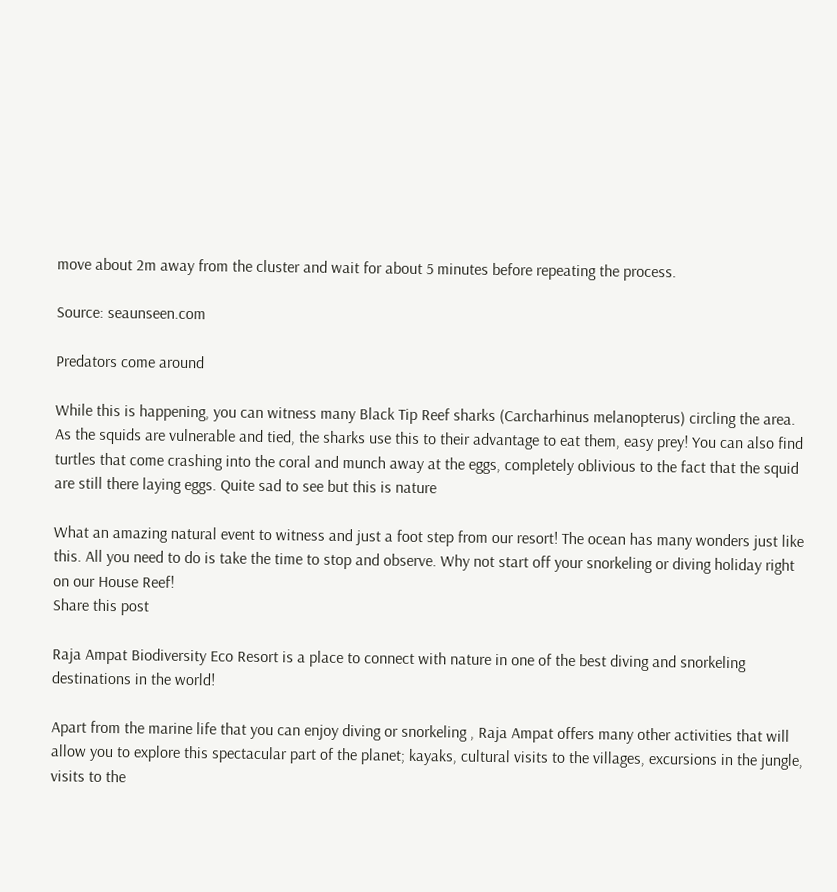move about 2m away from the cluster and wait for about 5 minutes before repeating the process.

Source: seaunseen.com

Predators come around

While this is happening, you can witness many Black Tip Reef sharks (Carcharhinus melanopterus) circling the area. As the squids are vulnerable and tied, the sharks use this to their advantage to eat them, easy prey! You can also find turtles that come crashing into the coral and munch away at the eggs, completely oblivious to the fact that the squid are still there laying eggs. Quite sad to see but this is nature

What an amazing natural event to witness and just a foot step from our resort! The ocean has many wonders just like this. All you need to do is take the time to stop and observe. Why not start off your snorkeling or diving holiday right on our House Reef!
Share this post

Raja Ampat Biodiversity Eco Resort is a place to connect with nature in one of the best diving and snorkeling destinations in the world!

Apart from the marine life that you can enjoy diving or snorkeling , Raja Ampat offers many other activities that will allow you to explore this spectacular part of the planet; kayaks, cultural visits to the villages, excursions in the jungle, visits to the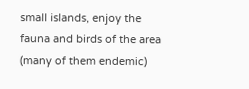small islands, enjoy the fauna and birds of the area (many of them endemic)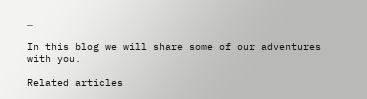…

In this blog we will share some of our adventures with you.

Related articles